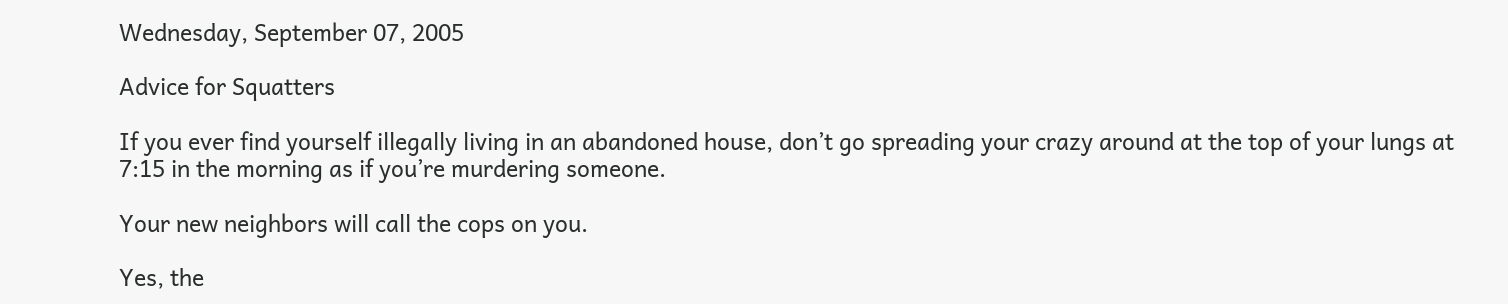Wednesday, September 07, 2005

Advice for Squatters

If you ever find yourself illegally living in an abandoned house, don’t go spreading your crazy around at the top of your lungs at 7:15 in the morning as if you’re murdering someone.

Your new neighbors will call the cops on you.

Yes, the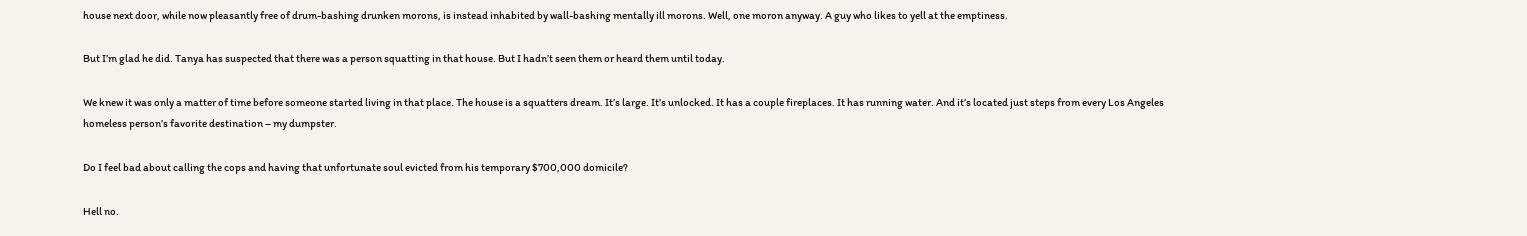house next door, while now pleasantly free of drum-bashing drunken morons, is instead inhabited by wall-bashing mentally ill morons. Well, one moron anyway. A guy who likes to yell at the emptiness.

But I’m glad he did. Tanya has suspected that there was a person squatting in that house. But I hadn’t seen them or heard them until today.

We knew it was only a matter of time before someone started living in that place. The house is a squatters dream. It’s large. It’s unlocked. It has a couple fireplaces. It has running water. And it’s located just steps from every Los Angeles homeless person’s favorite destination – my dumpster.

Do I feel bad about calling the cops and having that unfortunate soul evicted from his temporary $700,000 domicile?

Hell no.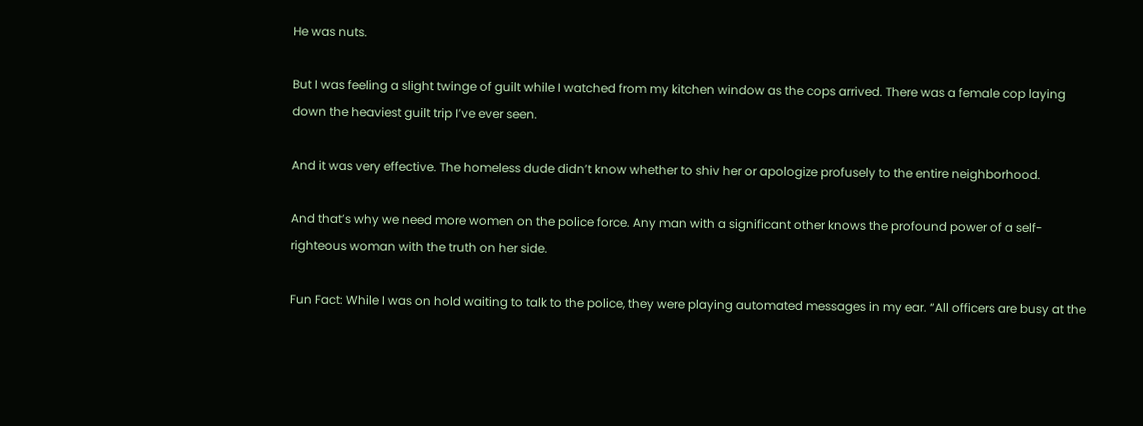He was nuts.

But I was feeling a slight twinge of guilt while I watched from my kitchen window as the cops arrived. There was a female cop laying down the heaviest guilt trip I’ve ever seen.

And it was very effective. The homeless dude didn’t know whether to shiv her or apologize profusely to the entire neighborhood.

And that’s why we need more women on the police force. Any man with a significant other knows the profound power of a self-righteous woman with the truth on her side.

Fun Fact: While I was on hold waiting to talk to the police, they were playing automated messages in my ear. “All officers are busy at the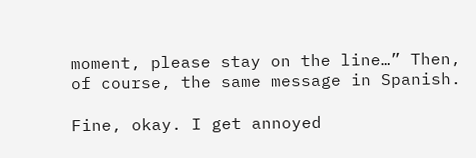moment, please stay on the line…” Then, of course, the same message in Spanish.

Fine, okay. I get annoyed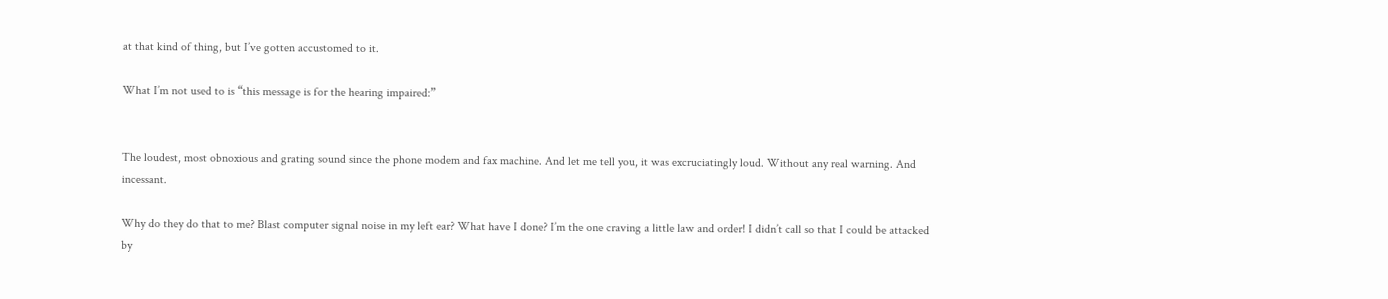at that kind of thing, but I’ve gotten accustomed to it.

What I’m not used to is “this message is for the hearing impaired:”


The loudest, most obnoxious and grating sound since the phone modem and fax machine. And let me tell you, it was excruciatingly loud. Without any real warning. And incessant.

Why do they do that to me? Blast computer signal noise in my left ear? What have I done? I’m the one craving a little law and order! I didn’t call so that I could be attacked by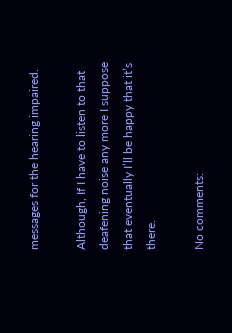messages for the hearing impaired.

Although, If I have to listen to that deafening noise any more I suppose that eventually I’ll be happy that it’s there.

No comments: